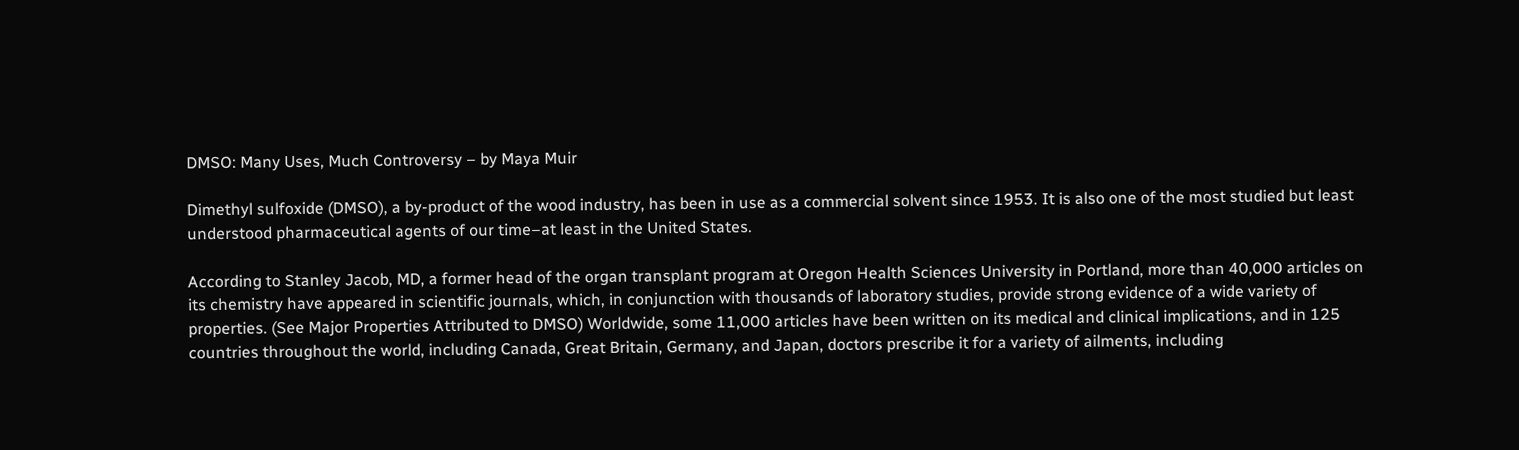DMSO: Many Uses, Much Controversy – by Maya Muir

Dimethyl sulfoxide (DMSO), a by-product of the wood industry, has been in use as a commercial solvent since 1953. It is also one of the most studied but least understood pharmaceutical agents of our time–at least in the United States.

According to Stanley Jacob, MD, a former head of the organ transplant program at Oregon Health Sciences University in Portland, more than 40,000 articles on its chemistry have appeared in scientific journals, which, in conjunction with thousands of laboratory studies, provide strong evidence of a wide variety of properties. (See Major Properties Attributed to DMSO) Worldwide, some 11,000 articles have been written on its medical and clinical implications, and in 125 countries throughout the world, including Canada, Great Britain, Germany, and Japan, doctors prescribe it for a variety of ailments, including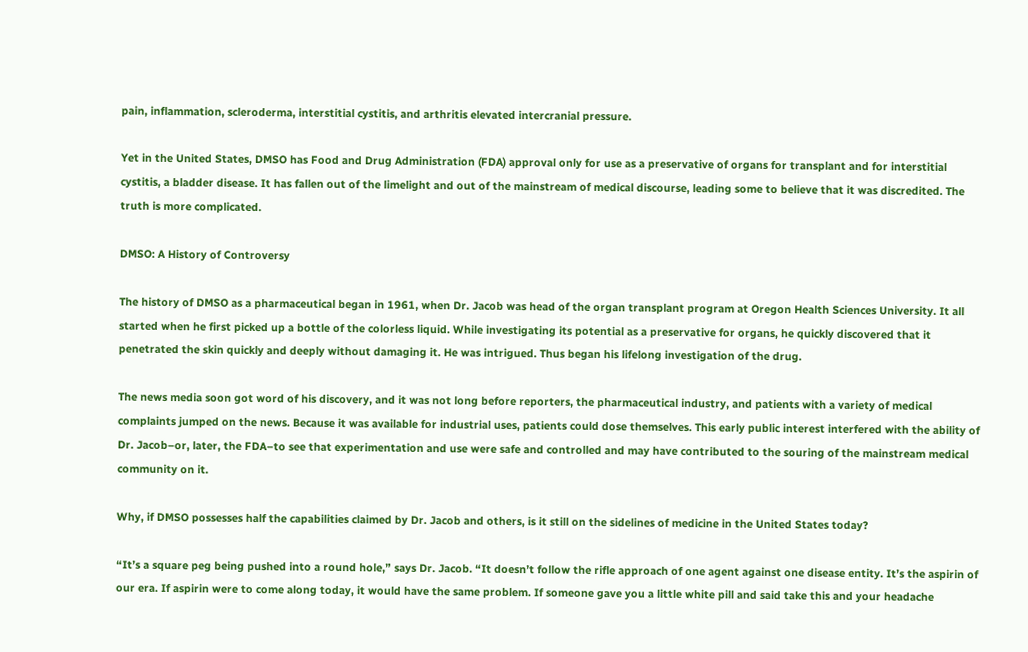pain, inflammation, scleroderma, interstitial cystitis, and arthritis elevated intercranial pressure.

Yet in the United States, DMSO has Food and Drug Administration (FDA) approval only for use as a preservative of organs for transplant and for interstitial cystitis, a bladder disease. It has fallen out of the limelight and out of the mainstream of medical discourse, leading some to believe that it was discredited. The truth is more complicated.

DMSO: A History of Controversy

The history of DMSO as a pharmaceutical began in 1961, when Dr. Jacob was head of the organ transplant program at Oregon Health Sciences University. It all started when he first picked up a bottle of the colorless liquid. While investigating its potential as a preservative for organs, he quickly discovered that it penetrated the skin quickly and deeply without damaging it. He was intrigued. Thus began his lifelong investigation of the drug.

The news media soon got word of his discovery, and it was not long before reporters, the pharmaceutical industry, and patients with a variety of medical complaints jumped on the news. Because it was available for industrial uses, patients could dose themselves. This early public interest interfered with the ability of Dr. Jacob–or, later, the FDA–to see that experimentation and use were safe and controlled and may have contributed to the souring of the mainstream medical community on it.

Why, if DMSO possesses half the capabilities claimed by Dr. Jacob and others, is it still on the sidelines of medicine in the United States today?

“It’s a square peg being pushed into a round hole,” says Dr. Jacob. “It doesn’t follow the rifle approach of one agent against one disease entity. It’s the aspirin of our era. If aspirin were to come along today, it would have the same problem. If someone gave you a little white pill and said take this and your headache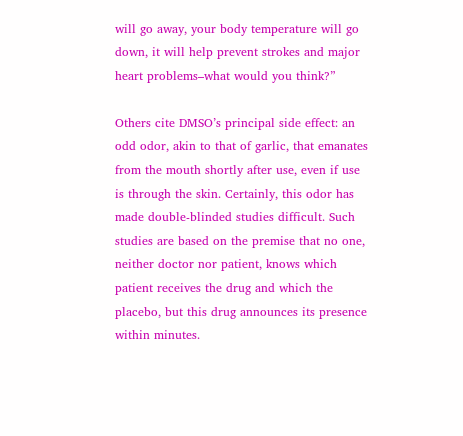will go away, your body temperature will go down, it will help prevent strokes and major heart problems–what would you think?”

Others cite DMSO’s principal side effect: an odd odor, akin to that of garlic, that emanates from the mouth shortly after use, even if use is through the skin. Certainly, this odor has made double-blinded studies difficult. Such studies are based on the premise that no one, neither doctor nor patient, knows which patient receives the drug and which the placebo, but this drug announces its presence within minutes.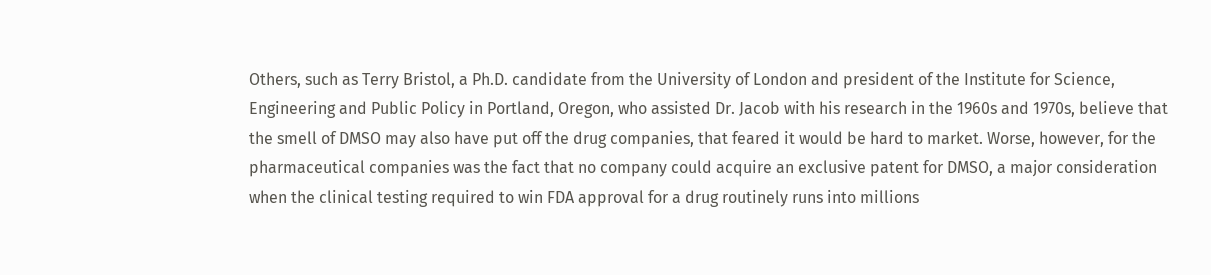Others, such as Terry Bristol, a Ph.D. candidate from the University of London and president of the Institute for Science, Engineering and Public Policy in Portland, Oregon, who assisted Dr. Jacob with his research in the 1960s and 1970s, believe that the smell of DMSO may also have put off the drug companies, that feared it would be hard to market. Worse, however, for the pharmaceutical companies was the fact that no company could acquire an exclusive patent for DMSO, a major consideration when the clinical testing required to win FDA approval for a drug routinely runs into millions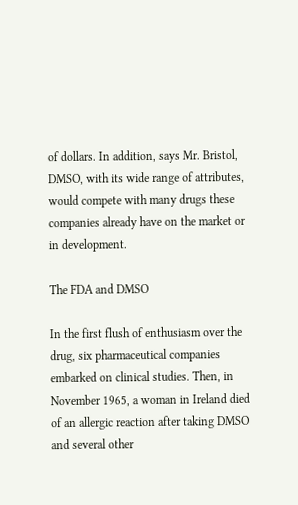of dollars. In addition, says Mr. Bristol, DMSO, with its wide range of attributes, would compete with many drugs these companies already have on the market or in development.

The FDA and DMSO

In the first flush of enthusiasm over the drug, six pharmaceutical companies embarked on clinical studies. Then, in November 1965, a woman in Ireland died of an allergic reaction after taking DMSO and several other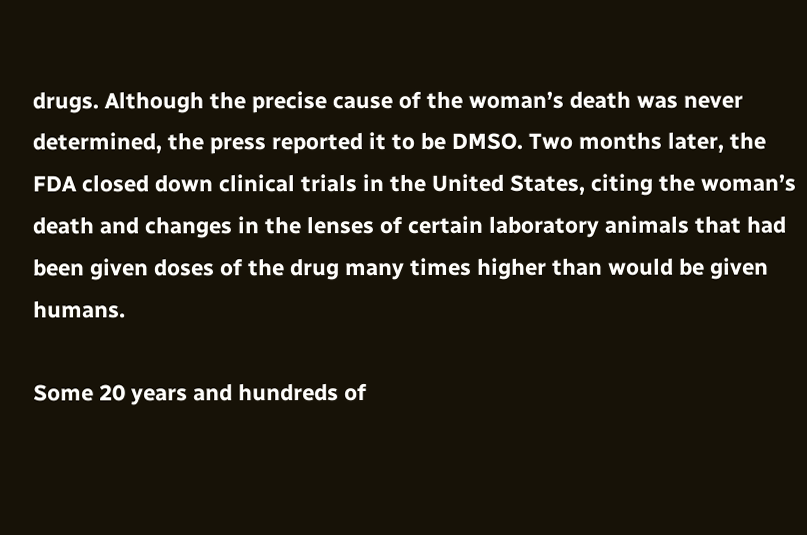drugs. Although the precise cause of the woman’s death was never determined, the press reported it to be DMSO. Two months later, the FDA closed down clinical trials in the United States, citing the woman’s death and changes in the lenses of certain laboratory animals that had been given doses of the drug many times higher than would be given humans.

Some 20 years and hundreds of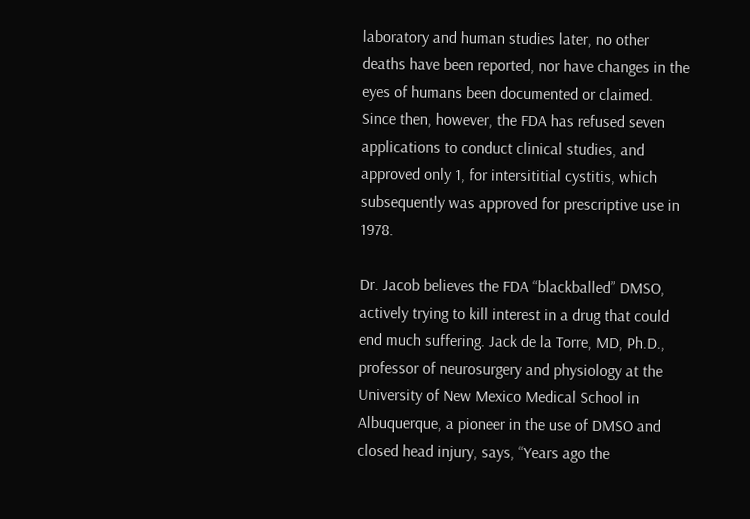laboratory and human studies later, no other deaths have been reported, nor have changes in the eyes of humans been documented or claimed. Since then, however, the FDA has refused seven applications to conduct clinical studies, and approved only 1, for intersititial cystitis, which subsequently was approved for prescriptive use in 1978.

Dr. Jacob believes the FDA “blackballed” DMSO, actively trying to kill interest in a drug that could end much suffering. Jack de la Torre, MD, Ph.D., professor of neurosurgery and physiology at the University of New Mexico Medical School in Albuquerque, a pioneer in the use of DMSO and closed head injury, says, “Years ago the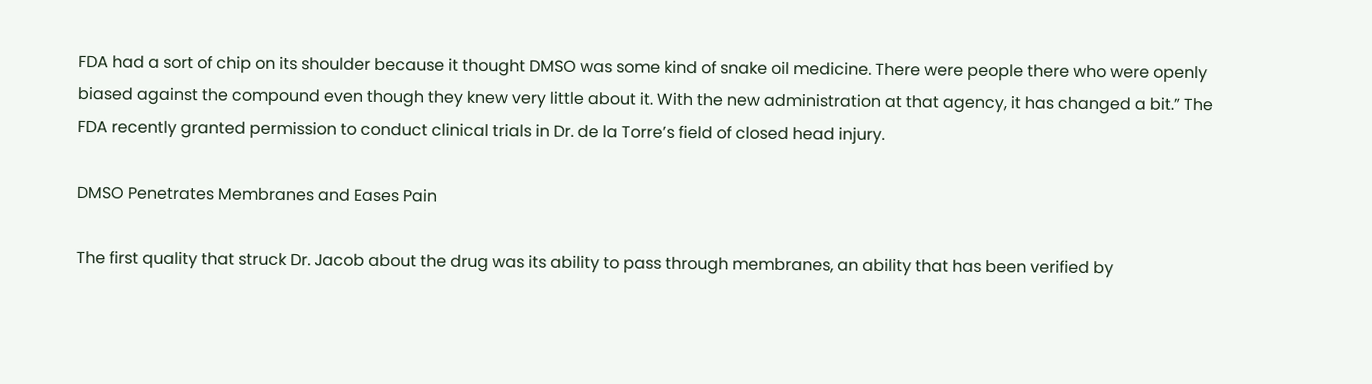FDA had a sort of chip on its shoulder because it thought DMSO was some kind of snake oil medicine. There were people there who were openly biased against the compound even though they knew very little about it. With the new administration at that agency, it has changed a bit.” The FDA recently granted permission to conduct clinical trials in Dr. de la Torre’s field of closed head injury.

DMSO Penetrates Membranes and Eases Pain

The first quality that struck Dr. Jacob about the drug was its ability to pass through membranes, an ability that has been verified by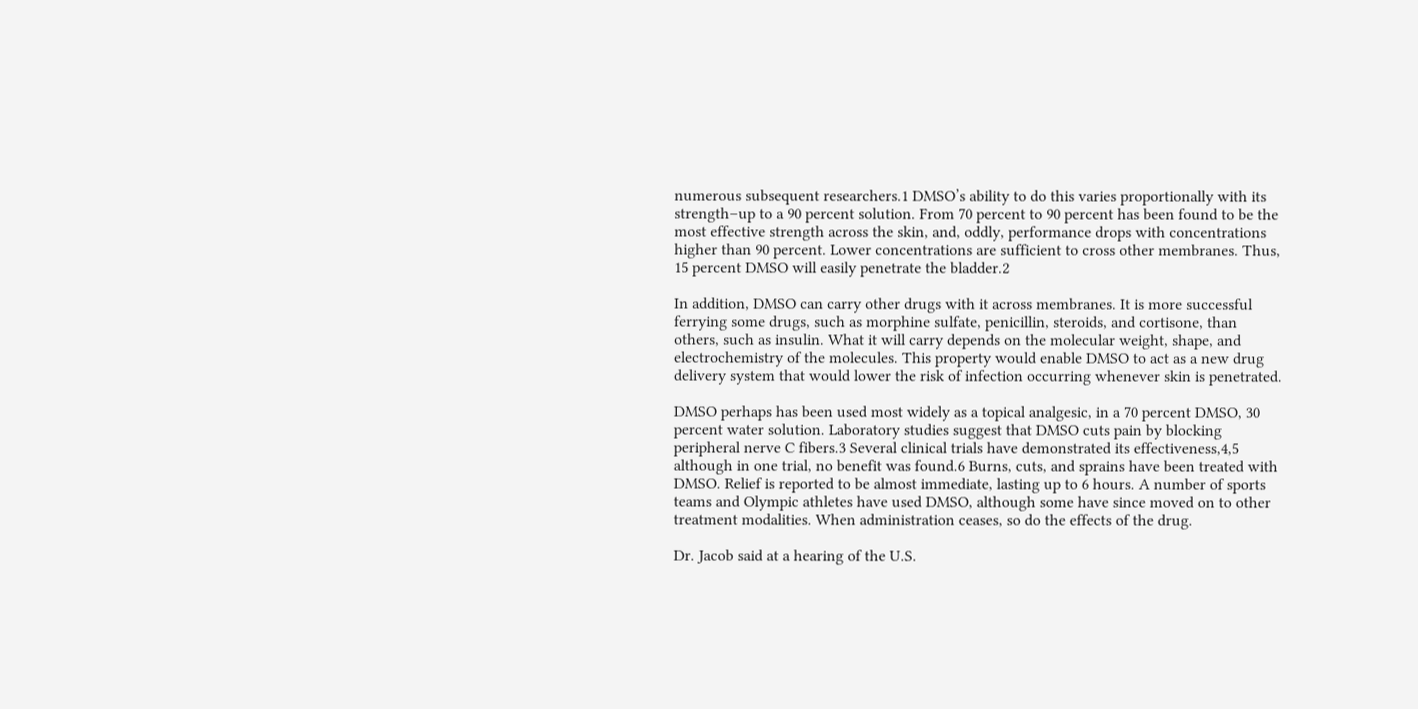numerous subsequent researchers.1 DMSO’s ability to do this varies proportionally with its strength–up to a 90 percent solution. From 70 percent to 90 percent has been found to be the most effective strength across the skin, and, oddly, performance drops with concentrations higher than 90 percent. Lower concentrations are sufficient to cross other membranes. Thus, 15 percent DMSO will easily penetrate the bladder.2

In addition, DMSO can carry other drugs with it across membranes. It is more successful ferrying some drugs, such as morphine sulfate, penicillin, steroids, and cortisone, than others, such as insulin. What it will carry depends on the molecular weight, shape, and electrochemistry of the molecules. This property would enable DMSO to act as a new drug delivery system that would lower the risk of infection occurring whenever skin is penetrated.

DMSO perhaps has been used most widely as a topical analgesic, in a 70 percent DMSO, 30 percent water solution. Laboratory studies suggest that DMSO cuts pain by blocking peripheral nerve C fibers.3 Several clinical trials have demonstrated its effectiveness,4,5 although in one trial, no benefit was found.6 Burns, cuts, and sprains have been treated with DMSO. Relief is reported to be almost immediate, lasting up to 6 hours. A number of sports teams and Olympic athletes have used DMSO, although some have since moved on to other treatment modalities. When administration ceases, so do the effects of the drug.

Dr. Jacob said at a hearing of the U.S.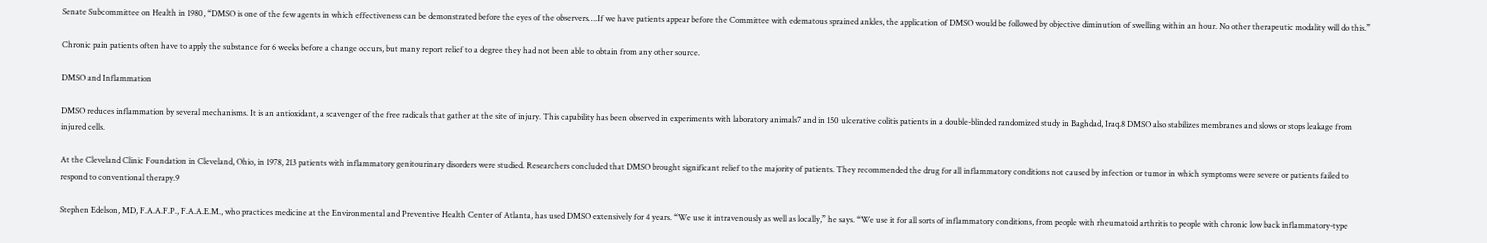Senate Subcommittee on Health in 1980, “DMSO is one of the few agents in which effectiveness can be demonstrated before the eyes of the observers….If we have patients appear before the Committee with edematous sprained ankles, the application of DMSO would be followed by objective diminution of swelling within an hour. No other therapeutic modality will do this.”

Chronic pain patients often have to apply the substance for 6 weeks before a change occurs, but many report relief to a degree they had not been able to obtain from any other source.

DMSO and Inflammation

DMSO reduces inflammation by several mechanisms. It is an antioxidant, a scavenger of the free radicals that gather at the site of injury. This capability has been observed in experiments with laboratory animals7 and in 150 ulcerative colitis patients in a double-blinded randomized study in Baghdad, Iraq.8 DMSO also stabilizes membranes and slows or stops leakage from injured cells.

At the Cleveland Clinic Foundation in Cleveland, Ohio, in 1978, 213 patients with inflammatory genitourinary disorders were studied. Researchers concluded that DMSO brought significant relief to the majority of patients. They recommended the drug for all inflammatory conditions not caused by infection or tumor in which symptoms were severe or patients failed to respond to conventional therapy.9

Stephen Edelson, MD, F.A.A.F.P., F.A.A.E.M., who practices medicine at the Environmental and Preventive Health Center of Atlanta, has used DMSO extensively for 4 years. “We use it intravenously as well as locally,” he says. “We use it for all sorts of inflammatory conditions, from people with rheumatoid arthritis to people with chronic low back inflammatory-type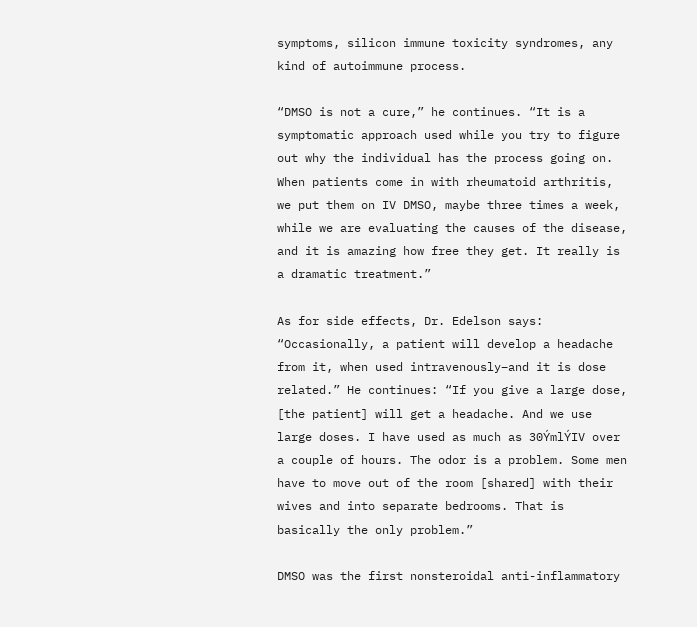symptoms, silicon immune toxicity syndromes, any kind of autoimmune process.

“DMSO is not a cure,” he continues. “It is a symptomatic approach used while you try to figure out why the individual has the process going on. When patients come in with rheumatoid arthritis, we put them on IV DMSO, maybe three times a week, while we are evaluating the causes of the disease, and it is amazing how free they get. It really is a dramatic treatment.”

As for side effects, Dr. Edelson says: “Occasionally, a patient will develop a headache from it, when used intravenously–and it is dose related.” He continues: “If you give a large dose, [the patient] will get a headache. And we use large doses. I have used as much as 30ÝmlÝIV over a couple of hours. The odor is a problem. Some men have to move out of the room [shared] with their wives and into separate bedrooms. That is basically the only problem.”

DMSO was the first nonsteroidal anti-inflammatory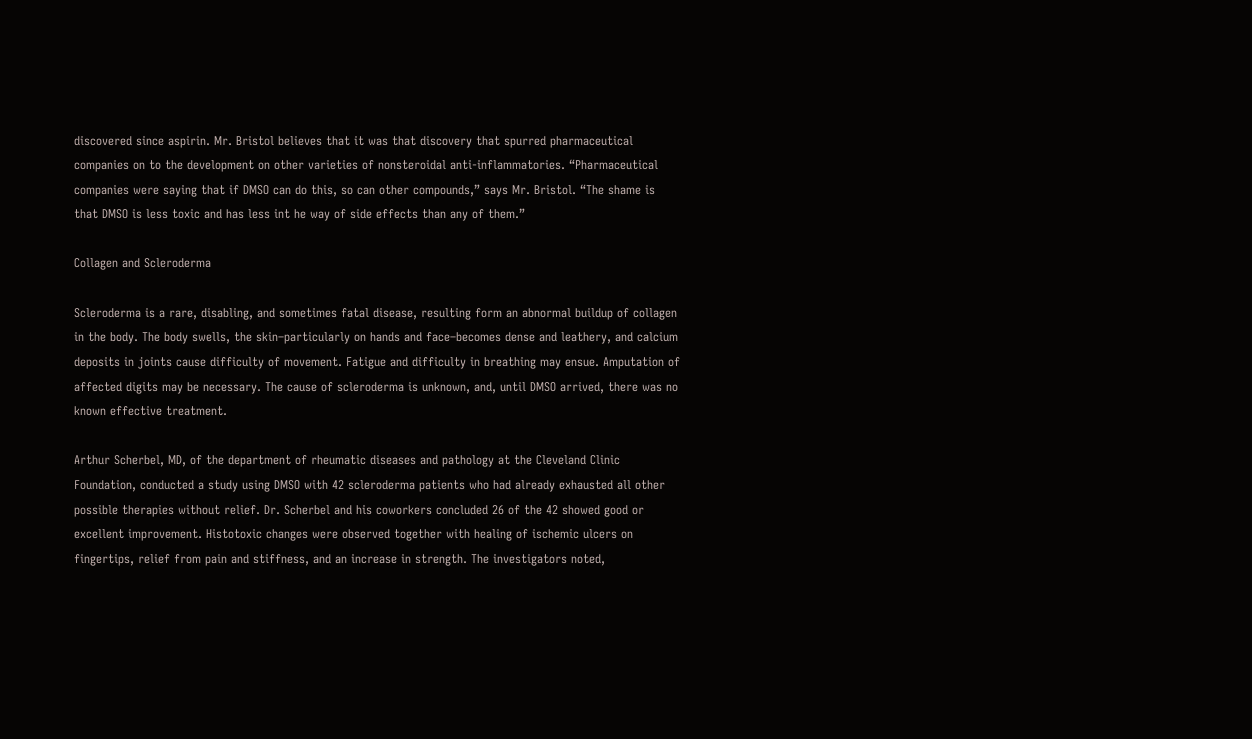discovered since aspirin. Mr. Bristol believes that it was that discovery that spurred pharmaceutical companies on to the development on other varieties of nonsteroidal anti-inflammatories. “Pharmaceutical companies were saying that if DMSO can do this, so can other compounds,” says Mr. Bristol. “The shame is that DMSO is less toxic and has less int he way of side effects than any of them.”

Collagen and Scleroderma

Scleroderma is a rare, disabling, and sometimes fatal disease, resulting form an abnormal buildup of collagen in the body. The body swells, the skin–particularly on hands and face–becomes dense and leathery, and calcium deposits in joints cause difficulty of movement. Fatigue and difficulty in breathing may ensue. Amputation of affected digits may be necessary. The cause of scleroderma is unknown, and, until DMSO arrived, there was no known effective treatment.

Arthur Scherbel, MD, of the department of rheumatic diseases and pathology at the Cleveland Clinic Foundation, conducted a study using DMSO with 42 scleroderma patients who had already exhausted all other possible therapies without relief. Dr. Scherbel and his coworkers concluded 26 of the 42 showed good or excellent improvement. Histotoxic changes were observed together with healing of ischemic ulcers on fingertips, relief from pain and stiffness, and an increase in strength. The investigators noted,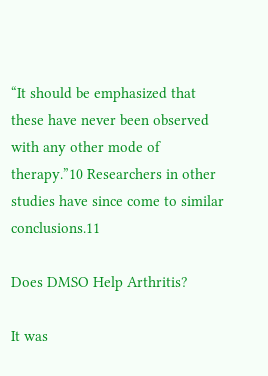“It should be emphasized that these have never been observed with any other mode of therapy.”10 Researchers in other studies have since come to similar conclusions.11

Does DMSO Help Arthritis?

It was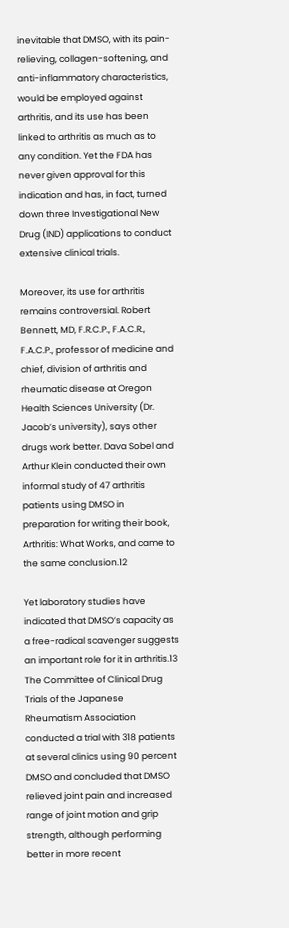inevitable that DMSO, with its pain-relieving, collagen-softening, and anti-inflammatory characteristics, would be employed against arthritis, and its use has been linked to arthritis as much as to any condition. Yet the FDA has never given approval for this indication and has, in fact, turned down three Investigational New Drug (IND) applications to conduct extensive clinical trials.

Moreover, its use for arthritis remains controversial. Robert Bennett, MD, F.R.C.P., F.A.C.R., F.A.C.P., professor of medicine and chief, division of arthritis and rheumatic disease at Oregon Health Sciences University (Dr. Jacob’s university), says other drugs work better. Dava Sobel and Arthur Klein conducted their own informal study of 47 arthritis patients using DMSO in preparation for writing their book, Arthritis: What Works, and came to the same conclusion.12

Yet laboratory studies have indicated that DMSO’s capacity as a free-radical scavenger suggests an important role for it in arthritis.13 The Committee of Clinical Drug Trials of the Japanese Rheumatism Association conducted a trial with 318 patients at several clinics using 90 percent DMSO and concluded that DMSO relieved joint pain and increased range of joint motion and grip strength, although performing better in more recent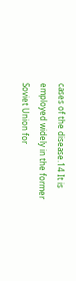cases of the disease.14 It is employed widely in the former Soviet Union for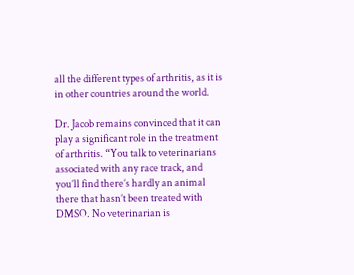all the different types of arthritis, as it is in other countries around the world.

Dr. Jacob remains convinced that it can play a significant role in the treatment of arthritis. “You talk to veterinarians associated with any race track, and you’ll find there’s hardly an animal there that hasn’t been treated with DMSO. No veterinarian is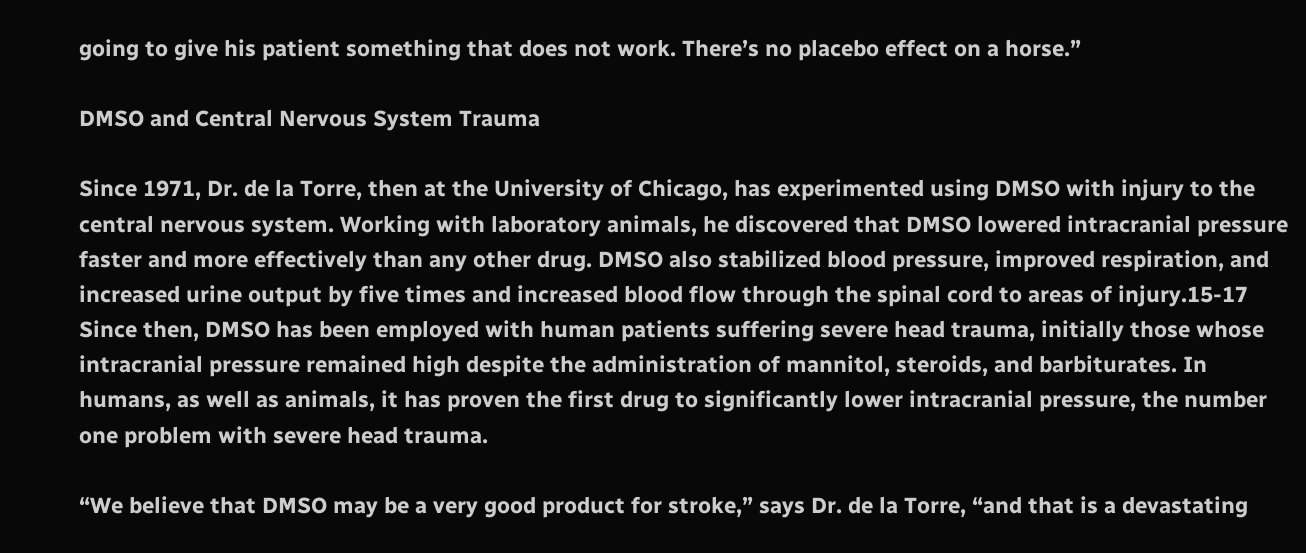going to give his patient something that does not work. There’s no placebo effect on a horse.”

DMSO and Central Nervous System Trauma

Since 1971, Dr. de la Torre, then at the University of Chicago, has experimented using DMSO with injury to the central nervous system. Working with laboratory animals, he discovered that DMSO lowered intracranial pressure faster and more effectively than any other drug. DMSO also stabilized blood pressure, improved respiration, and increased urine output by five times and increased blood flow through the spinal cord to areas of injury.15-17 Since then, DMSO has been employed with human patients suffering severe head trauma, initially those whose intracranial pressure remained high despite the administration of mannitol, steroids, and barbiturates. In humans, as well as animals, it has proven the first drug to significantly lower intracranial pressure, the number one problem with severe head trauma.

“We believe that DMSO may be a very good product for stroke,” says Dr. de la Torre, “and that is a devastating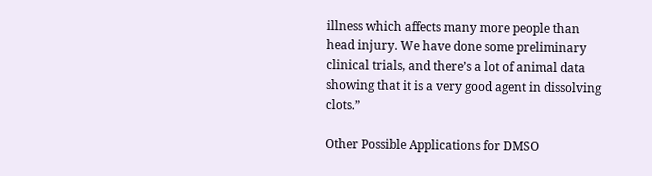illness which affects many more people than head injury. We have done some preliminary clinical trials, and there’s a lot of animal data showing that it is a very good agent in dissolving clots.”

Other Possible Applications for DMSO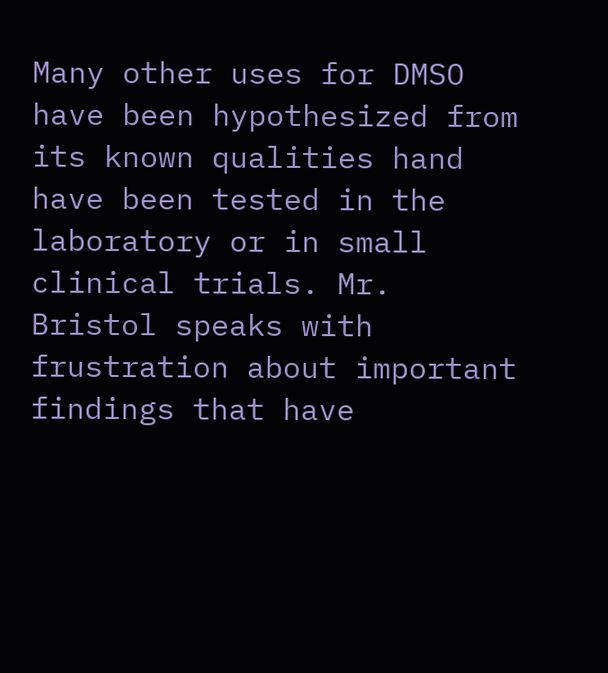Many other uses for DMSO have been hypothesized from its known qualities hand have been tested in the laboratory or in small clinical trials. Mr. Bristol speaks with frustration about important findings that have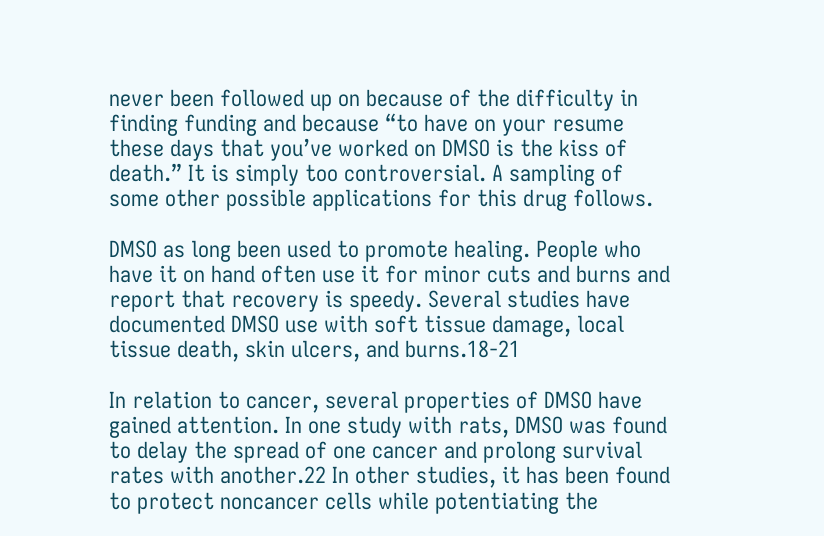never been followed up on because of the difficulty in finding funding and because “to have on your resume these days that you’ve worked on DMSO is the kiss of death.” It is simply too controversial. A sampling of some other possible applications for this drug follows.

DMSO as long been used to promote healing. People who have it on hand often use it for minor cuts and burns and report that recovery is speedy. Several studies have documented DMSO use with soft tissue damage, local tissue death, skin ulcers, and burns.18-21

In relation to cancer, several properties of DMSO have gained attention. In one study with rats, DMSO was found to delay the spread of one cancer and prolong survival rates with another.22 In other studies, it has been found to protect noncancer cells while potentiating the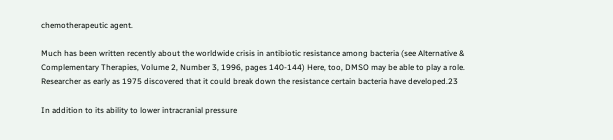chemotherapeutic agent.

Much has been written recently about the worldwide crisis in antibiotic resistance among bacteria (see Alternative & Complementary Therapies, Volume 2, Number 3, 1996, pages 140-144) Here, too, DMSO may be able to play a role. Researcher as early as 1975 discovered that it could break down the resistance certain bacteria have developed.23

In addition to its ability to lower intracranial pressure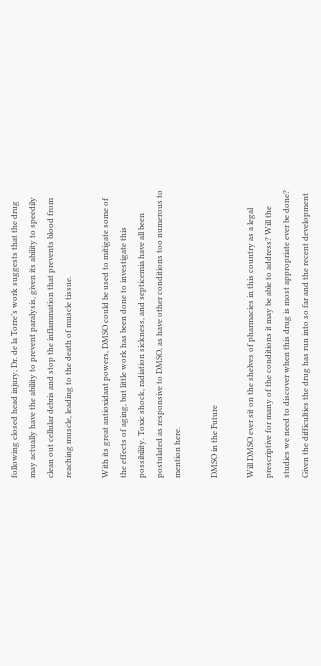following closed head injury, Dr. de la Torre’s work suggests that the drug may actually have the ability to prevent paralysis, given its ability to speedily clean out cellular debris and stop the inflammation that prevents blood from reaching muscle, leading to the death of muscle tissue.

With its great antioxidant powers, DMSO could be used to mitigate some of the effects of aging, but little work has been done to investigate this possibility. Toxic shock, radiation sickness, and septicemia have all been postulated as responsive to DMSO, as have other conditions too numerous to mention here.

DMSO in the Future

Will DMSO ever sit on the shelves of pharmacies in this country as a legal prescriptive for many of the conditions it may be able to address? Will the studies we need to discover when this drug is most appropriate ever be done? Given the difficulties the drug has run into so far and the recent development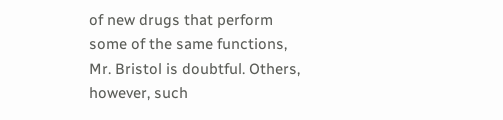of new drugs that perform some of the same functions, Mr. Bristol is doubtful. Others, however, such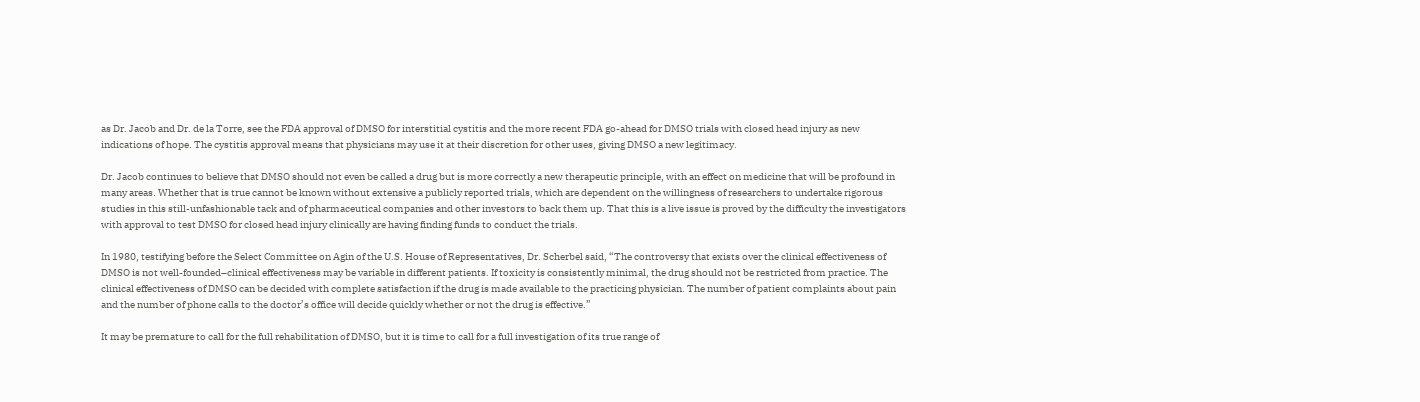as Dr. Jacob and Dr. de la Torre, see the FDA approval of DMSO for interstitial cystitis and the more recent FDA go-ahead for DMSO trials with closed head injury as new indications of hope. The cystitis approval means that physicians may use it at their discretion for other uses, giving DMSO a new legitimacy.

Dr. Jacob continues to believe that DMSO should not even be called a drug but is more correctly a new therapeutic principle, with an effect on medicine that will be profound in many areas. Whether that is true cannot be known without extensive a publicly reported trials, which are dependent on the willingness of researchers to undertake rigorous studies in this still-unfashionable tack and of pharmaceutical companies and other investors to back them up. That this is a live issue is proved by the difficulty the investigators with approval to test DMSO for closed head injury clinically are having finding funds to conduct the trials.

In 1980, testifying before the Select Committee on Agin of the U.S. House of Representatives, Dr. Scherbel said, “The controversy that exists over the clinical effectiveness of DMSO is not well-founded–clinical effectiveness may be variable in different patients. If toxicity is consistently minimal, the drug should not be restricted from practice. The clinical effectiveness of DMSO can be decided with complete satisfaction if the drug is made available to the practicing physician. The number of patient complaints about pain and the number of phone calls to the doctor’s office will decide quickly whether or not the drug is effective.”

It may be premature to call for the full rehabilitation of DMSO, but it is time to call for a full investigation of its true range of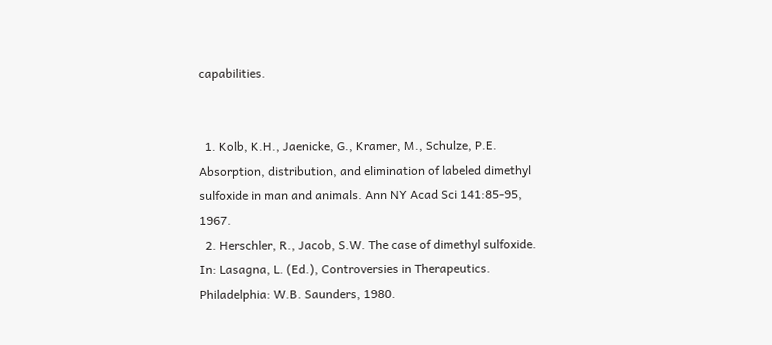capabilities.


  1. Kolb, K.H., Jaenicke, G., Kramer, M., Schulze, P.E. Absorption, distribution, and elimination of labeled dimethyl sulfoxide in man and animals. Ann NY Acad Sci 141:85-95, 1967.
  2. Herschler, R., Jacob, S.W. The case of dimethyl sulfoxide. In: Lasagna, L. (Ed.), Controversies in Therapeutics. Philadelphia: W.B. Saunders, 1980.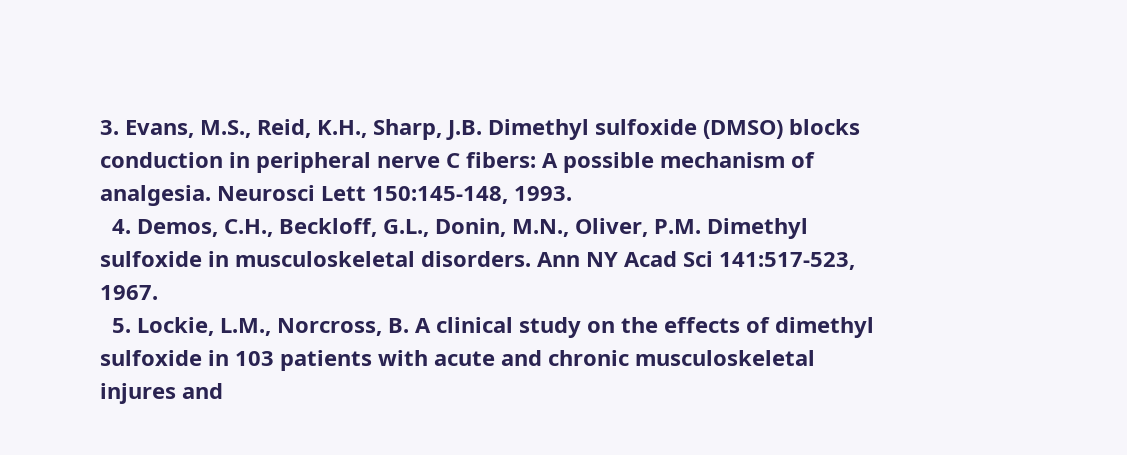3. Evans, M.S., Reid, K.H., Sharp, J.B. Dimethyl sulfoxide (DMSO) blocks conduction in peripheral nerve C fibers: A possible mechanism of analgesia. Neurosci Lett 150:145-148, 1993.
  4. Demos, C.H., Beckloff, G.L., Donin, M.N., Oliver, P.M. Dimethyl sulfoxide in musculoskeletal disorders. Ann NY Acad Sci 141:517-523, 1967.
  5. Lockie, L.M., Norcross, B. A clinical study on the effects of dimethyl sulfoxide in 103 patients with acute and chronic musculoskeletal injures and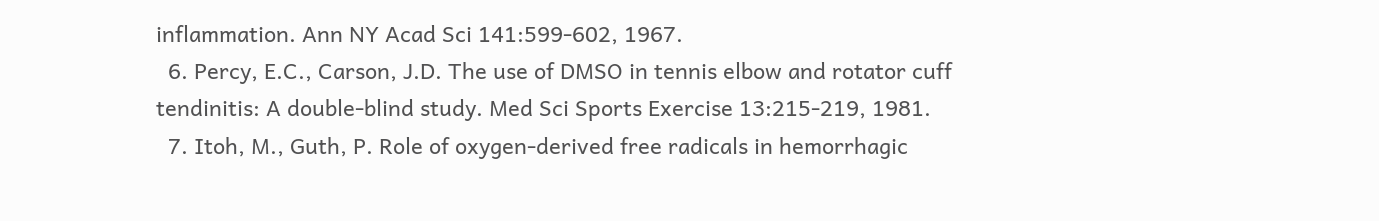inflammation. Ann NY Acad Sci 141:599-602, 1967.
  6. Percy, E.C., Carson, J.D. The use of DMSO in tennis elbow and rotator cuff tendinitis: A double-blind study. Med Sci Sports Exercise 13:215-219, 1981.
  7. Itoh, M., Guth, P. Role of oxygen-derived free radicals in hemorrhagic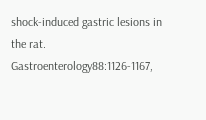shock-induced gastric lesions in the rat. Gastroenterology88:1126-1167,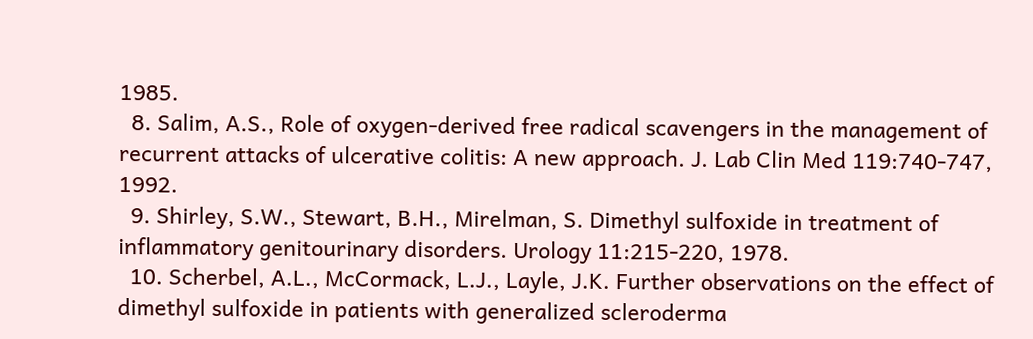1985.
  8. Salim, A.S., Role of oxygen-derived free radical scavengers in the management of recurrent attacks of ulcerative colitis: A new approach. J. Lab Clin Med 119:740-747, 1992.
  9. Shirley, S.W., Stewart, B.H., Mirelman, S. Dimethyl sulfoxide in treatment of inflammatory genitourinary disorders. Urology 11:215-220, 1978.
  10. Scherbel, A.L., McCormack, L.J., Layle, J.K. Further observations on the effect of dimethyl sulfoxide in patients with generalized scleroderma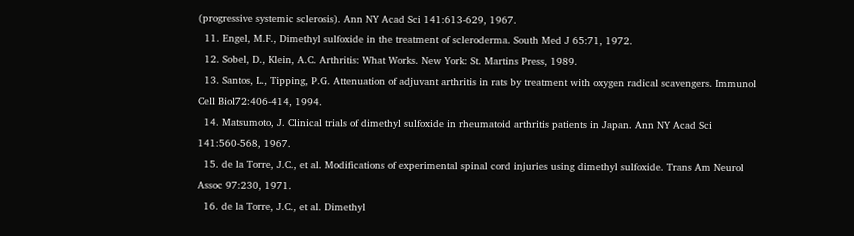(progressive systemic sclerosis). Ann NY Acad Sci 141:613-629, 1967.
  11. Engel, M.F., Dimethyl sulfoxide in the treatment of scleroderma. South Med J 65:71, 1972.
  12. Sobel, D., Klein, A.C. Arthritis: What Works. New York: St. Martins Press, 1989.
  13. Santos, L., Tipping, P.G. Attenuation of adjuvant arthritis in rats by treatment with oxygen radical scavengers. Immunol Cell Biol72:406-414, 1994.
  14. Matsumoto, J. Clinical trials of dimethyl sulfoxide in rheumatoid arthritis patients in Japan. Ann NY Acad Sci 141:560-568, 1967.
  15. de la Torre, J.C., et al. Modifications of experimental spinal cord injuries using dimethyl sulfoxide. Trans Am Neurol Assoc 97:230, 1971.
  16. de la Torre, J.C., et al. Dimethyl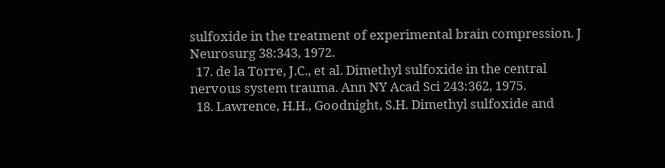sulfoxide in the treatment of experimental brain compression. J Neurosurg 38:343, 1972.
  17. de la Torre, J.C., et al. Dimethyl sulfoxide in the central nervous system trauma. Ann NY Acad Sci 243:362, 1975.
  18. Lawrence, H.H., Goodnight, S.H. Dimethyl sulfoxide and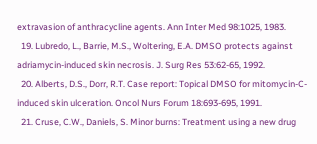extravasion of anthracycline agents. Ann Inter Med 98:1025, 1983.
  19. Lubredo, L., Barrie, M.S., Woltering, E.A. DMSO protects against adriamycin-induced skin necrosis. J. Surg Res 53:62-65, 1992.
  20. Alberts, D.S., Dorr, R.T. Case report: Topical DMSO for mitomycin-C-induced skin ulceration. Oncol Nurs Forum 18:693-695, 1991.
  21. Cruse, C.W., Daniels, S. Minor burns: Treatment using a new drug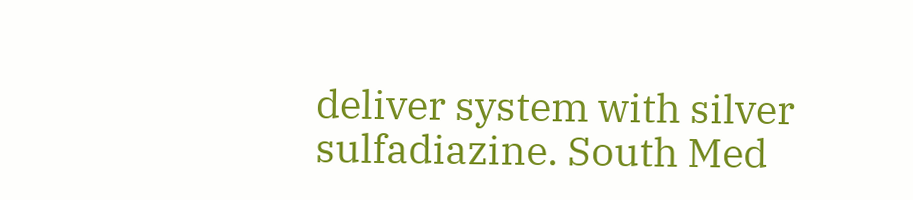deliver system with silver sulfadiazine. South Med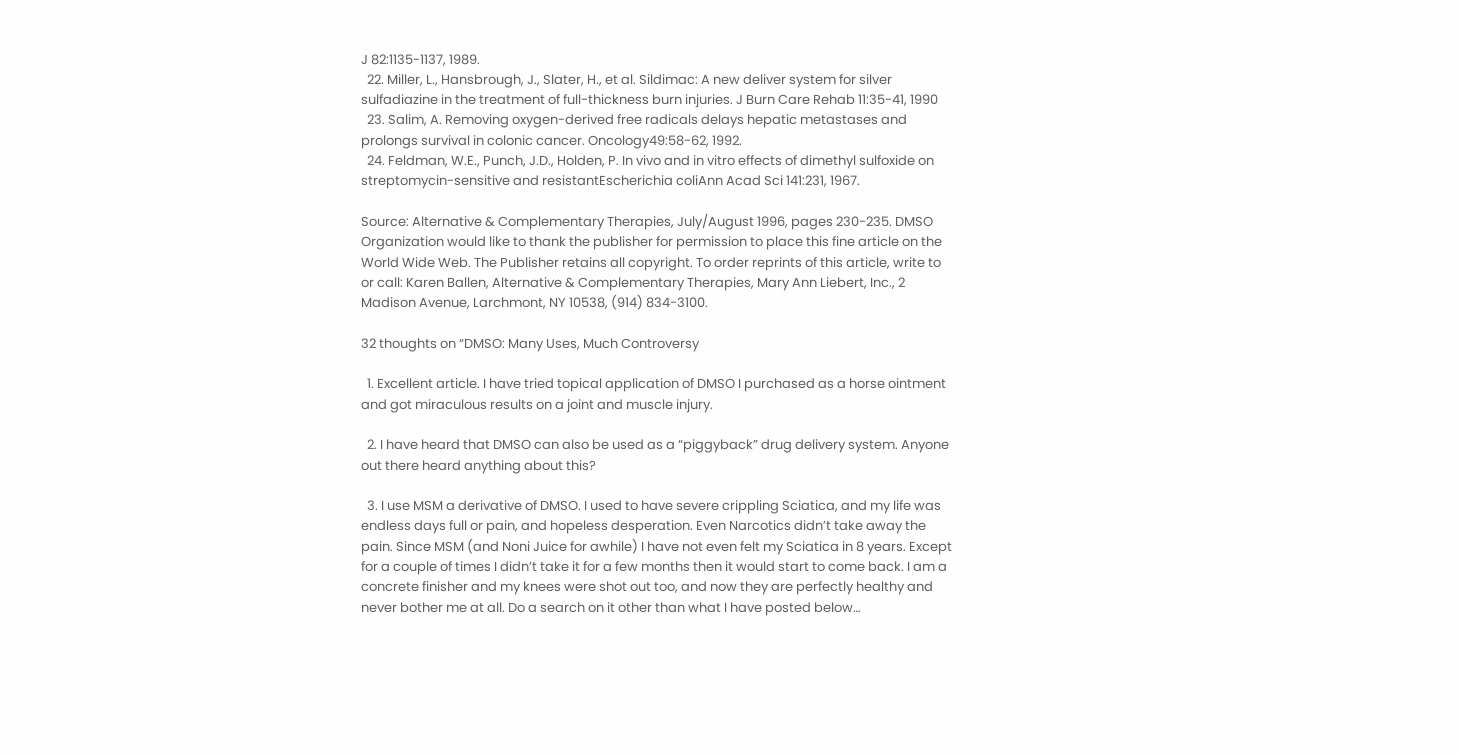J 82:1135-1137, 1989.
  22. Miller, L., Hansbrough, J., Slater, H., et al. Sildimac: A new deliver system for silver sulfadiazine in the treatment of full-thickness burn injuries. J Burn Care Rehab 11:35-41, 1990
  23. Salim, A. Removing oxygen-derived free radicals delays hepatic metastases and prolongs survival in colonic cancer. Oncology49:58-62, 1992.
  24. Feldman, W.E., Punch, J.D., Holden, P. In vivo and in vitro effects of dimethyl sulfoxide on streptomycin-sensitive and resistantEscherichia coliAnn Acad Sci 141:231, 1967.

Source: Alternative & Complementary Therapies, July/August 1996, pages 230-235. DMSO Organization would like to thank the publisher for permission to place this fine article on the World Wide Web. The Publisher retains all copyright. To order reprints of this article, write to or call: Karen Ballen, Alternative & Complementary Therapies, Mary Ann Liebert, Inc., 2 Madison Avenue, Larchmont, NY 10538, (914) 834-3100.

32 thoughts on “DMSO: Many Uses, Much Controversy

  1. Excellent article. I have tried topical application of DMSO I purchased as a horse ointment and got miraculous results on a joint and muscle injury.

  2. I have heard that DMSO can also be used as a “piggyback” drug delivery system. Anyone out there heard anything about this?

  3. I use MSM a derivative of DMSO. I used to have severe crippling Sciatica, and my life was endless days full or pain, and hopeless desperation. Even Narcotics didn’t take away the pain. Since MSM (and Noni Juice for awhile) I have not even felt my Sciatica in 8 years. Except for a couple of times I didn’t take it for a few months then it would start to come back. I am a concrete finisher and my knees were shot out too, and now they are perfectly healthy and never bother me at all. Do a search on it other than what I have posted below…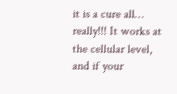it is a cure all… really!!! It works at the cellular level, and if your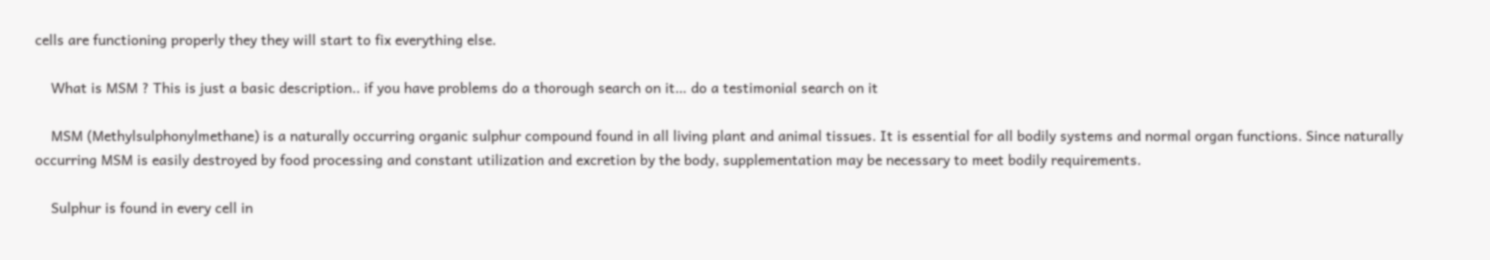cells are functioning properly they they will start to fix everything else.

    What is MSM ? This is just a basic description.. if you have problems do a thorough search on it… do a testimonial search on it

    MSM (Methylsulphonylmethane) is a naturally occurring organic sulphur compound found in all living plant and animal tissues. It is essential for all bodily systems and normal organ functions. Since naturally occurring MSM is easily destroyed by food processing and constant utilization and excretion by the body, supplementation may be necessary to meet bodily requirements.

    Sulphur is found in every cell in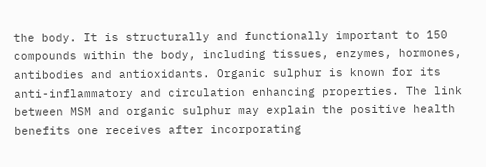the body. It is structurally and functionally important to 150 compounds within the body, including tissues, enzymes, hormones, antibodies and antioxidants. Organic sulphur is known for its anti-inflammatory and circulation enhancing properties. The link between MSM and organic sulphur may explain the positive health benefits one receives after incorporating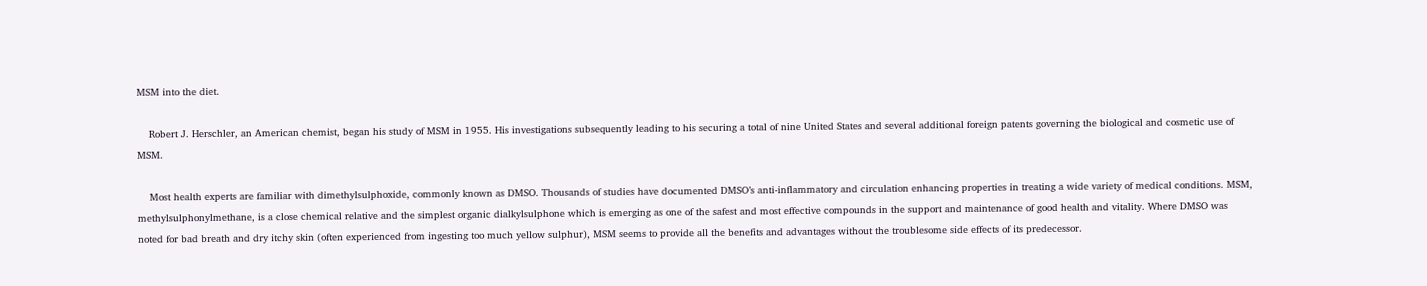MSM into the diet.

    Robert J. Herschler, an American chemist, began his study of MSM in 1955. His investigations subsequently leading to his securing a total of nine United States and several additional foreign patents governing the biological and cosmetic use of MSM.

    Most health experts are familiar with dimethylsulphoxide, commonly known as DMSO. Thousands of studies have documented DMSO’s anti-inflammatory and circulation enhancing properties in treating a wide variety of medical conditions. MSM, methylsulphonylmethane, is a close chemical relative and the simplest organic dialkylsulphone which is emerging as one of the safest and most effective compounds in the support and maintenance of good health and vitality. Where DMSO was noted for bad breath and dry itchy skin (often experienced from ingesting too much yellow sulphur), MSM seems to provide all the benefits and advantages without the troublesome side effects of its predecessor.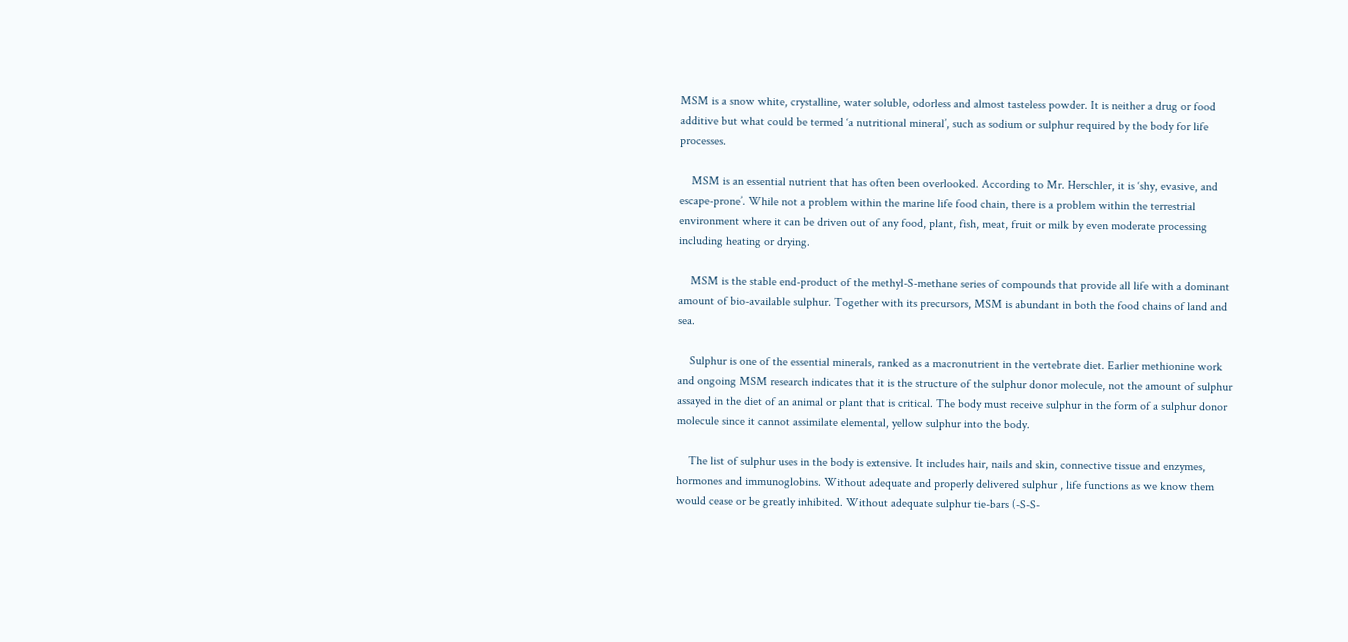MSM is a snow white, crystalline, water soluble, odorless and almost tasteless powder. It is neither a drug or food additive but what could be termed ‘a nutritional mineral’, such as sodium or sulphur required by the body for life processes.

    MSM is an essential nutrient that has often been overlooked. According to Mr. Herschler, it is ‘shy, evasive, and escape-prone’. While not a problem within the marine life food chain, there is a problem within the terrestrial environment where it can be driven out of any food, plant, fish, meat, fruit or milk by even moderate processing including heating or drying.

    MSM is the stable end-product of the methyl-S-methane series of compounds that provide all life with a dominant amount of bio-available sulphur. Together with its precursors, MSM is abundant in both the food chains of land and sea.

    Sulphur is one of the essential minerals, ranked as a macronutrient in the vertebrate diet. Earlier methionine work and ongoing MSM research indicates that it is the structure of the sulphur donor molecule, not the amount of sulphur assayed in the diet of an animal or plant that is critical. The body must receive sulphur in the form of a sulphur donor molecule since it cannot assimilate elemental, yellow sulphur into the body.

    The list of sulphur uses in the body is extensive. It includes hair, nails and skin, connective tissue and enzymes, hormones and immunoglobins. Without adequate and properly delivered sulphur , life functions as we know them would cease or be greatly inhibited. Without adequate sulphur tie-bars (-S-S-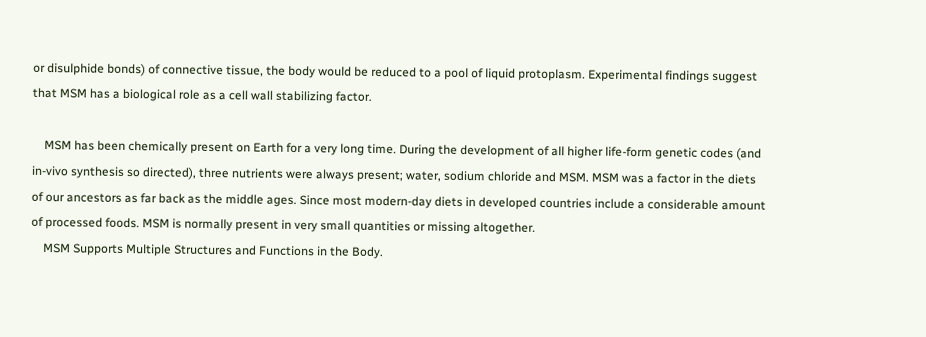or disulphide bonds) of connective tissue, the body would be reduced to a pool of liquid protoplasm. Experimental findings suggest that MSM has a biological role as a cell wall stabilizing factor.

    MSM has been chemically present on Earth for a very long time. During the development of all higher life-form genetic codes (and in-vivo synthesis so directed), three nutrients were always present; water, sodium chloride and MSM. MSM was a factor in the diets of our ancestors as far back as the middle ages. Since most modern-day diets in developed countries include a considerable amount of processed foods. MSM is normally present in very small quantities or missing altogether.
    MSM Supports Multiple Structures and Functions in the Body.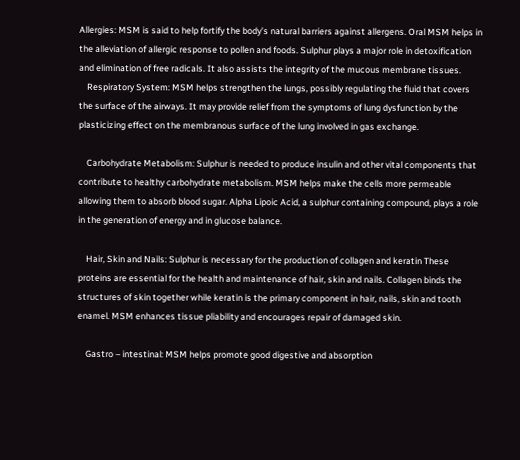Allergies: MSM is said to help fortify the body’s natural barriers against allergens. Oral MSM helps in the alleviation of allergic response to pollen and foods. Sulphur plays a major role in detoxification and elimination of free radicals. It also assists the integrity of the mucous membrane tissues.
    Respiratory System: MSM helps strengthen the lungs, possibly regulating the fluid that covers the surface of the airways. It may provide relief from the symptoms of lung dysfunction by the plasticizing effect on the membranous surface of the lung involved in gas exchange.

    Carbohydrate Metabolism: Sulphur is needed to produce insulin and other vital components that contribute to healthy carbohydrate metabolism. MSM helps make the cells more permeable allowing them to absorb blood sugar. Alpha Lipoic Acid, a sulphur containing compound, plays a role in the generation of energy and in glucose balance.

    Hair, Skin and Nails: Sulphur is necessary for the production of collagen and keratin These proteins are essential for the health and maintenance of hair, skin and nails. Collagen binds the structures of skin together while keratin is the primary component in hair, nails, skin and tooth enamel. MSM enhances tissue pliability and encourages repair of damaged skin.

    Gastro – intestinal: MSM helps promote good digestive and absorption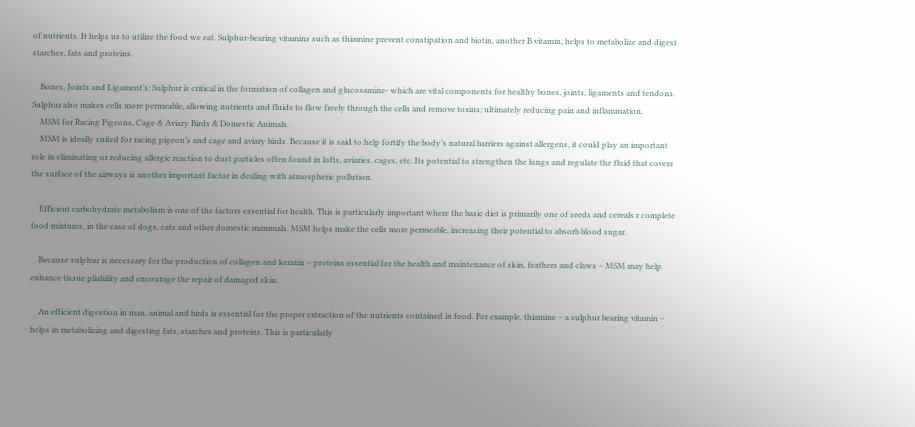of nutrients. It helps us to utilize the food we eat. Sulphur-bearing vitamins such as thiamine prevent constipation and biotin, another B vitamin, helps to metabolize and digest starches, fats and proteins.

    Bones, Joints and Ligament’s: Sulphur is critical in the formation of collagen and glucosamine- which are vital components for healthy bones, joints, ligaments and tendons. Sulphur also makes cells more permeable, allowing nutrients and fluids to flow freely through the cells and remove toxins; ultimately reducing pain and inflammation.
    MSM for Racing Pigeons, Cage & Aviary Birds & Domestic Animals.
    MSM is ideally suited for racing pigeon’s and cage and aviary birds. Because it is said to help fortify the body’s natural barriers against allergens, it could play an important role in eliminating or reducing allergic reaction to dust particles often found in lofts, aviaries, cages, etc. Its potential to strengthen the lungs and regulate the fluid that covers the surface of the airways is another important factor in dealing with atmospheric pollution.

    Efficient carbohydrate metabolism is one of the factors essential for health. This is particularly important where the basic diet is primarily one of seeds and cereals r complete food mixtures, in the case of dogs, cats and other domestic mammals. MSM helps make the cells more permeable, increasing their potential to absorb blood sugar.

    Because sulphur is necessary for the production of collagen and keratin – proteins essential for the health and maintenance of skin, feathers and claws – MSM may help enhance tissue pliability and encourage the repair of damaged skin.

    An efficient digestion in man, animal and birds is essential for the proper extraction of the nutrients contained in food. For example, thiamine – a sulphur bearing vitamin – helps in metabolizing and digesting fats, starches and proteins. This is particularly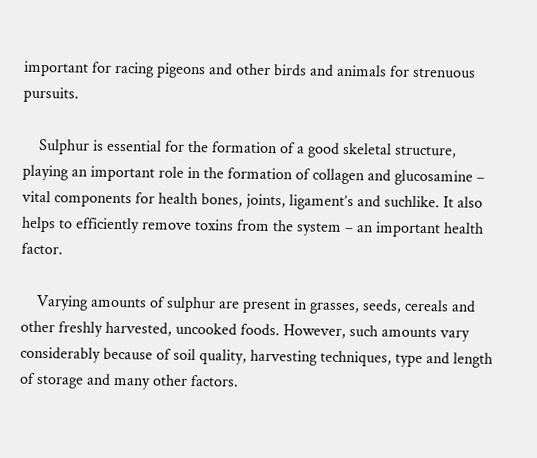important for racing pigeons and other birds and animals for strenuous pursuits.

    Sulphur is essential for the formation of a good skeletal structure, playing an important role in the formation of collagen and glucosamine – vital components for health bones, joints, ligament’s and suchlike. It also helps to efficiently remove toxins from the system – an important health factor.

    Varying amounts of sulphur are present in grasses, seeds, cereals and other freshly harvested, uncooked foods. However, such amounts vary considerably because of soil quality, harvesting techniques, type and length of storage and many other factors.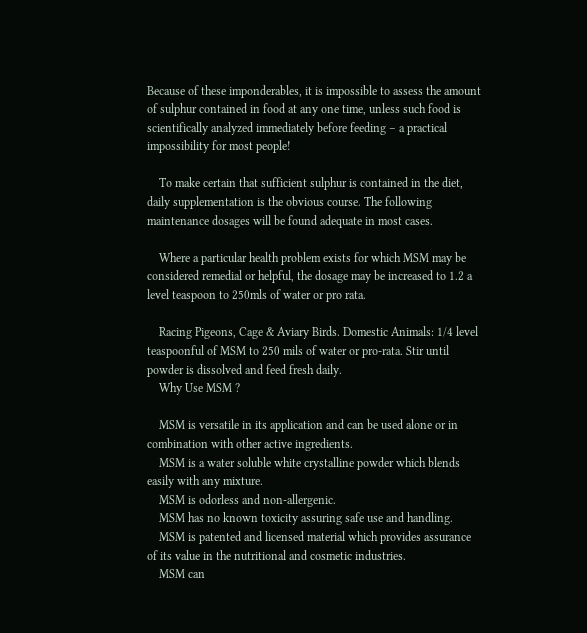Because of these imponderables, it is impossible to assess the amount of sulphur contained in food at any one time, unless such food is scientifically analyzed immediately before feeding – a practical impossibility for most people!

    To make certain that sufficient sulphur is contained in the diet, daily supplementation is the obvious course. The following maintenance dosages will be found adequate in most cases.

    Where a particular health problem exists for which MSM may be considered remedial or helpful, the dosage may be increased to 1.2 a level teaspoon to 250mls of water or pro rata.

    Racing Pigeons, Cage & Aviary Birds. Domestic Animals: 1/4 level teaspoonful of MSM to 250 mils of water or pro-rata. Stir until powder is dissolved and feed fresh daily.
    Why Use MSM ?

    MSM is versatile in its application and can be used alone or in combination with other active ingredients.
    MSM is a water soluble white crystalline powder which blends easily with any mixture.
    MSM is odorless and non-allergenic.
    MSM has no known toxicity assuring safe use and handling.
    MSM is patented and licensed material which provides assurance of its value in the nutritional and cosmetic industries.
    MSM can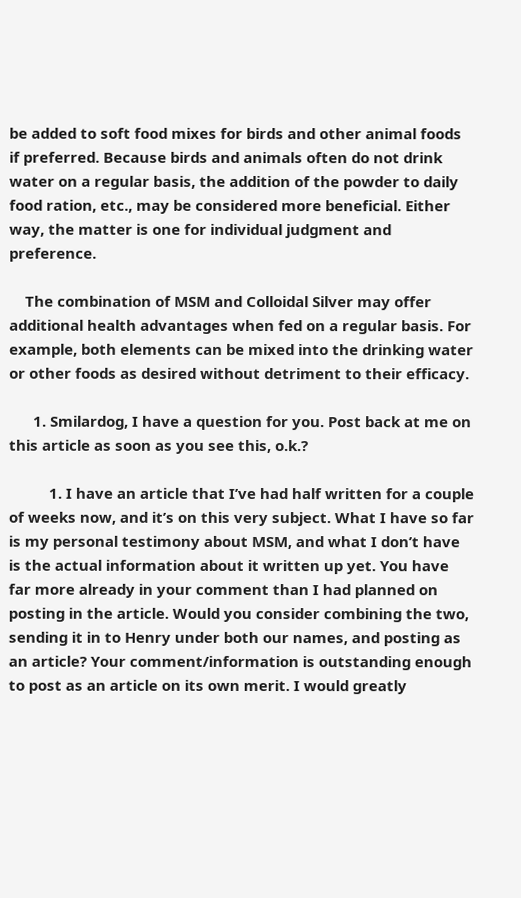be added to soft food mixes for birds and other animal foods if preferred. Because birds and animals often do not drink water on a regular basis, the addition of the powder to daily food ration, etc., may be considered more beneficial. Either way, the matter is one for individual judgment and preference.

    The combination of MSM and Colloidal Silver may offer additional health advantages when fed on a regular basis. For example, both elements can be mixed into the drinking water or other foods as desired without detriment to their efficacy.

      1. Smilardog, I have a question for you. Post back at me on this article as soon as you see this, o.k.?

          1. I have an article that I’ve had half written for a couple of weeks now, and it’s on this very subject. What I have so far is my personal testimony about MSM, and what I don’t have is the actual information about it written up yet. You have far more already in your comment than I had planned on posting in the article. Would you consider combining the two, sending it in to Henry under both our names, and posting as an article? Your comment/information is outstanding enough to post as an article on its own merit. I would greatly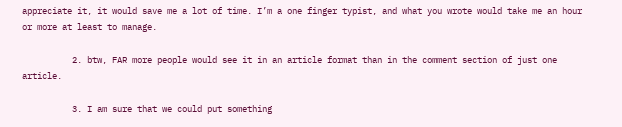appreciate it, it would save me a lot of time. I’m a one finger typist, and what you wrote would take me an hour or more at least to manage.

          2. btw, FAR more people would see it in an article format than in the comment section of just one article.

          3. I am sure that we could put something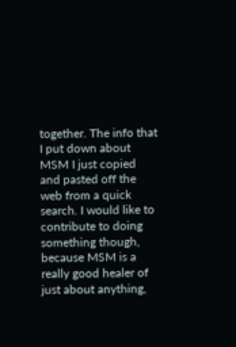together. The info that I put down about MSM I just copied and pasted off the web from a quick search. I would like to contribute to doing something though, because MSM is a really good healer of just about anything,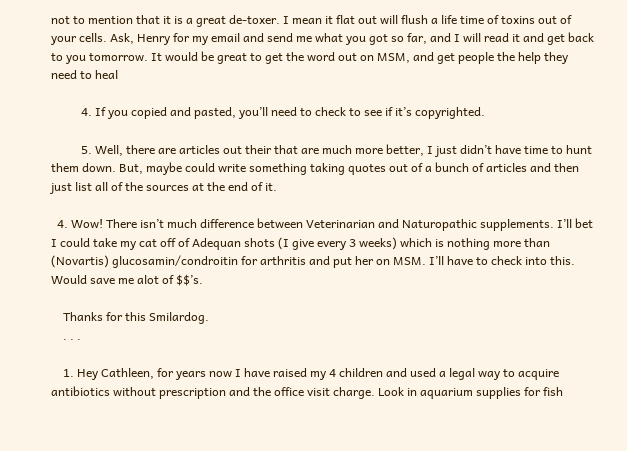not to mention that it is a great de-toxer. I mean it flat out will flush a life time of toxins out of your cells. Ask, Henry for my email and send me what you got so far, and I will read it and get back to you tomorrow. It would be great to get the word out on MSM, and get people the help they need to heal

          4. If you copied and pasted, you’ll need to check to see if it’s copyrighted.

          5. Well, there are articles out their that are much more better, I just didn’t have time to hunt them down. But, maybe could write something taking quotes out of a bunch of articles and then just list all of the sources at the end of it.

  4. Wow! There isn’t much difference between Veterinarian and Naturopathic supplements. I’ll bet I could take my cat off of Adequan shots (I give every 3 weeks) which is nothing more than (Novartis) glucosamin/condroitin for arthritis and put her on MSM. I’ll have to check into this. Would save me alot of $$’s.

    Thanks for this Smilardog.
    . . .

    1. Hey Cathleen, for years now I have raised my 4 children and used a legal way to acquire antibiotics without prescription and the office visit charge. Look in aquarium supplies for fish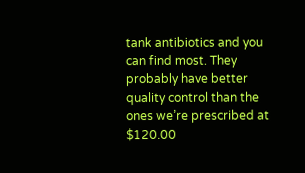tank antibiotics and you can find most. They probably have better quality control than the ones we’re prescribed at $120.00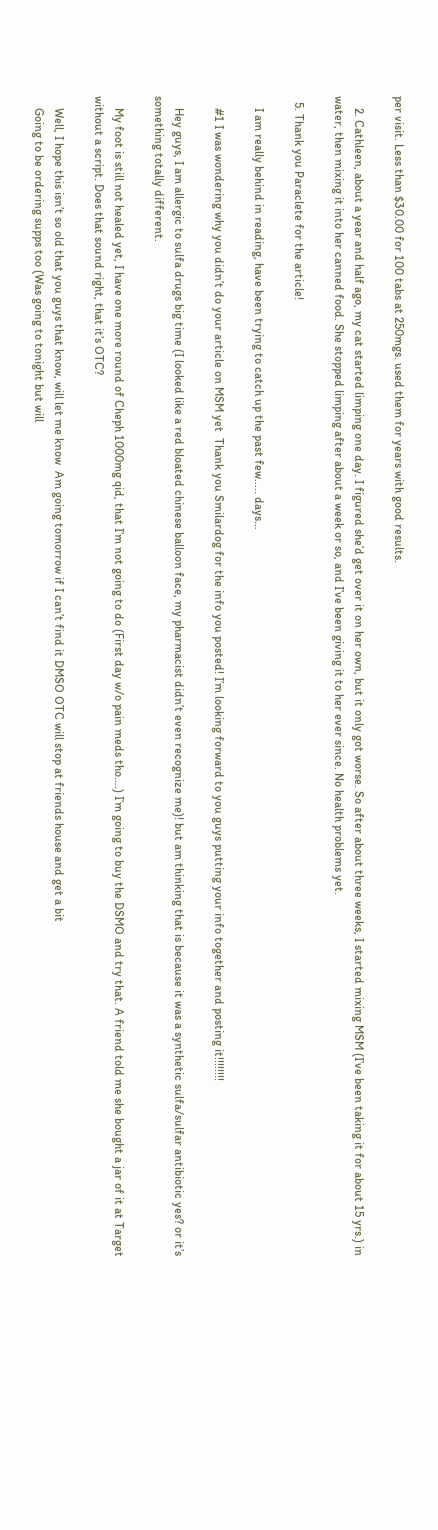per visit. Less than $30.00 for 100 tabs at 250mgs. used them for years with good results.

    2. Cathleen, about a year and half ago, my cat started limping one day. I figured she’d get over it on her own, but it only got worse. So after about three weeks, I started mixing MSM (I’ve been taking it for about 15 yrs.) in water, then mixing it into her canned food. She stopped limping after about a week or so, and I’ve been giving it to her ever since. No health problems yet.

  5. Thank you Paraclete for the article!

    I am really behind in reading, have been trying to catch up the past few….. days…

    #1 I was wondering why you didn’t do your article on MSM yet  Thank you Smilardog for the info you posted! I’m looking forward to you guys putting your info together and posting it!!!!!!!!

    Hey guys, I am allergic to sulfa drugs big time (I looked like a red bloated chinese balloon face, my pharmacist didn’t even recognize me)! but am thinking that is because it was a synthetic sulfa/sulfar antibiotic yes? or it’s something totally different.

    My foot is still not healed yet, I have one more round of Cheph 1000mg qid, that I’m not going to do (First day w/o pain meds tho….) I’m going to buy the DSMO and try that. A friend told me she bought a jar of it at Target without a script. Does that sound right, that it’s OTC?

    Well, I hope this isn’t so old that you guys that know, will let me know  Am going tomorrow if I can’t find it DMSO OTC will stop at friends house and get a bit
    Going to be ordering supps too (Was going to tonight but will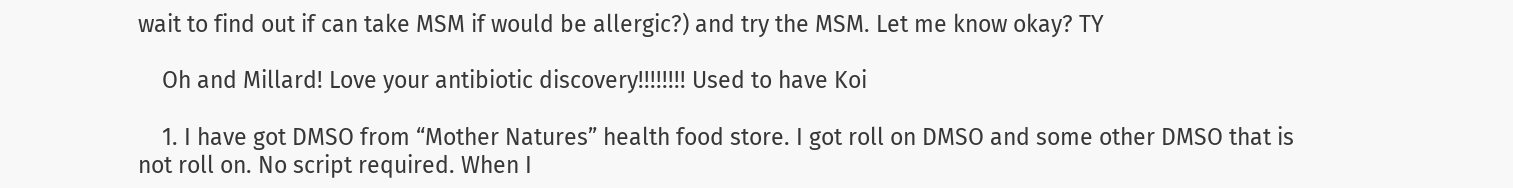wait to find out if can take MSM if would be allergic?) and try the MSM. Let me know okay? TY

    Oh and Millard! Love your antibiotic discovery!!!!!!!! Used to have Koi

    1. I have got DMSO from “Mother Natures” health food store. I got roll on DMSO and some other DMSO that is not roll on. No script required. When I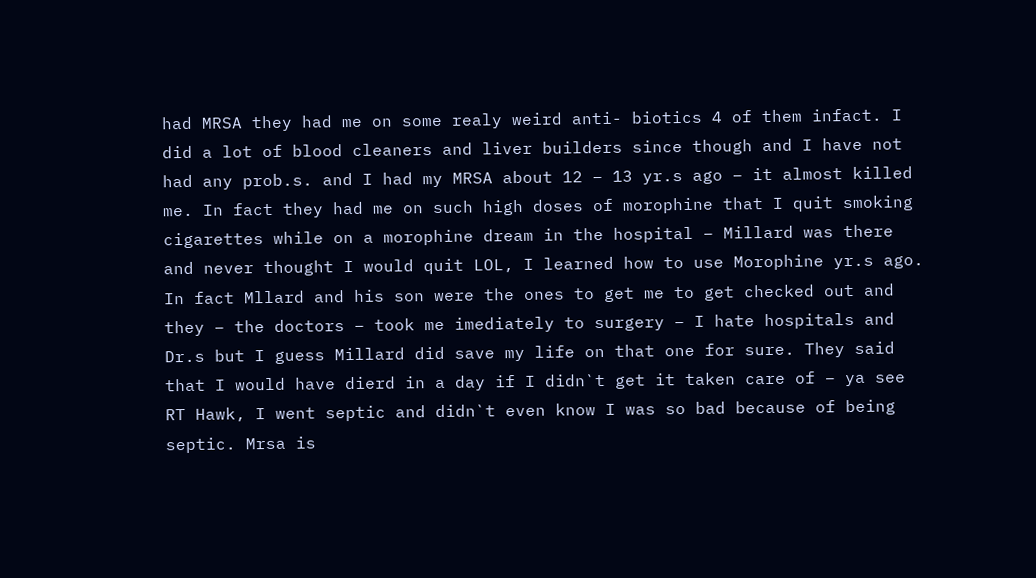had MRSA they had me on some realy weird anti- biotics 4 of them infact. I did a lot of blood cleaners and liver builders since though and I have not had any prob.s. and I had my MRSA about 12 – 13 yr.s ago – it almost killed me. In fact they had me on such high doses of morophine that I quit smoking cigarettes while on a morophine dream in the hospital – Millard was there and never thought I would quit LOL, I learned how to use Morophine yr.s ago. In fact Mllard and his son were the ones to get me to get checked out and they – the doctors – took me imediately to surgery – I hate hospitals and Dr.s but I guess Millard did save my life on that one for sure. They said that I would have dierd in a day if I didn`t get it taken care of – ya see RT Hawk, I went septic and didn`t even know I was so bad because of being septic. Mrsa is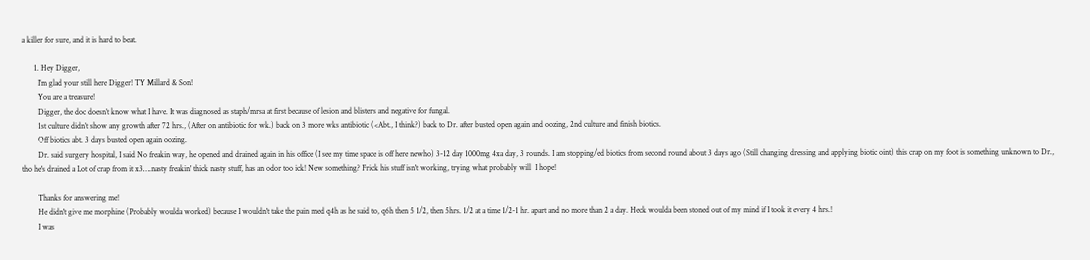a killer for sure, and it is hard to beat.

      1. Hey Digger,
        I’m glad your still here Digger! TY Millard & Son!
        You are a treasure!
        Digger, the doc doesn’t know what I have. It was diagnosed as staph/mrsa at first because of lesion and blisters and negative for fungal.
        1st culture didn’t show any growth after 72 hrs., (After on antibiotic for wk.) back on 3 more wks antibiotic (<Abt., I think?) back to Dr. after busted open again and oozing, 2nd culture and finish biotics.
        Off biotics abt. 3 days busted open again oozing.
        Dr. said surgery hospital, I said No freakin way, he opened and drained again in his office (I see my time space is off here newho) 3-12 day 1000mg 4xa day, 3 rounds. I am stopping/ed biotics from second round about 3 days ago (Still changing dressing and applying biotic oint) this crap on my foot is something unknown to Dr., tho he's drained a Lot of crap from it x3….nasty freakin' thick nasty stuff, has an odor too ick! New something? Frick his stuff isn't working, trying what probably will  I hope!

        Thanks for answering me!
        He didn't give me morphine (Probably woulda worked) because I wouldn't take the pain med q4h as he said to, q6h then 5 1/2, then 5hrs. 1/2 at a time 1/2-1 hr. apart and no more than 2 a day. Heck woulda been stoned out of my mind if I took it every 4 hrs.!
        I was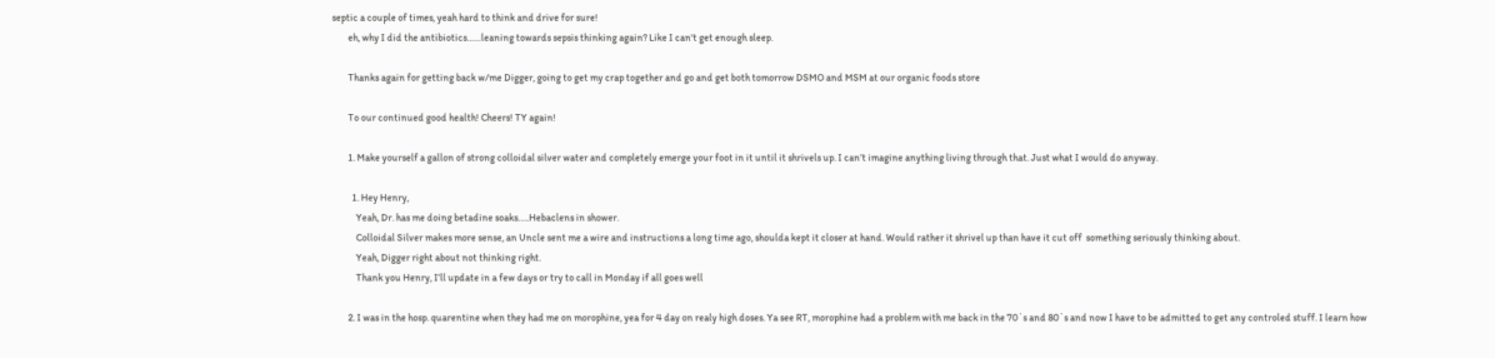septic a couple of times, yeah hard to think and drive for sure!
        eh, why I did the antibiotics……leaning towards sepsis thinking again? Like I can't get enough sleep.

        Thanks again for getting back w/me Digger, going to get my crap together and go and get both tomorrow DSMO and MSM at our organic foods store

        To our continued good health! Cheers! TY again!

        1. Make yourself a gallon of strong colloidal silver water and completely emerge your foot in it until it shrivels up. I can’t imagine anything living through that. Just what I would do anyway.

          1. Hey Henry,
            Yeah, Dr. has me doing betadine soaks…..Hebaclens in shower.
            Colloidal Silver makes more sense, an Uncle sent me a wire and instructions a long time ago, shoulda kept it closer at hand. Would rather it shrivel up than have it cut off  something seriously thinking about.
            Yeah, Digger right about not thinking right.
            Thank you Henry, I’ll update in a few days or try to call in Monday if all goes well

        2. I was in the hosp. quarentine when they had me on morophine, yea for 4 day on realy high doses. Ya see RT, morophine had a problem with me back in the 70`s and 80`s and now I have to be admitted to get any controled stuff. I learn how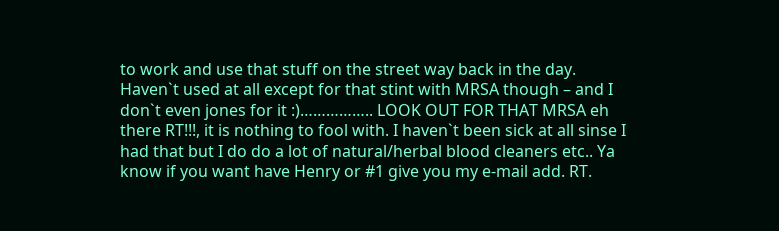to work and use that stuff on the street way back in the day. Haven`t used at all except for that stint with MRSA though – and I don`t even jones for it :)…………….. LOOK OUT FOR THAT MRSA eh there RT!!!, it is nothing to fool with. I haven`t been sick at all sinse I had that but I do do a lot of natural/herbal blood cleaners etc.. Ya know if you want have Henry or #1 give you my e-mail add. RT.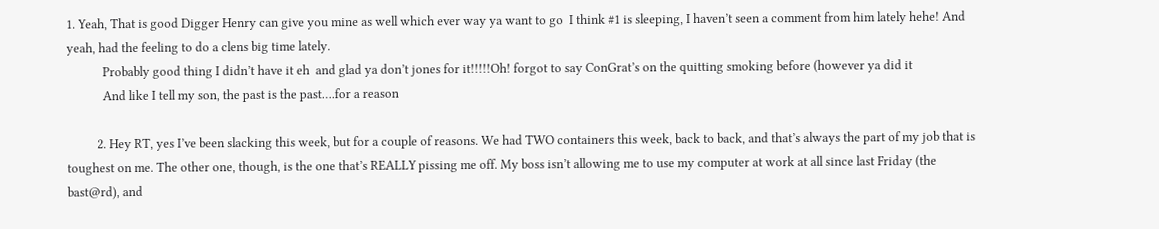1. Yeah, That is good Digger Henry can give you mine as well which ever way ya want to go  I think #1 is sleeping, I haven’t seen a comment from him lately hehe! And yeah, had the feeling to do a clens big time lately.
            Probably good thing I didn’t have it eh  and glad ya don’t jones for it!!!!!Oh! forgot to say ConGrat’s on the quitting smoking before (however ya did it
            And like I tell my son, the past is the past….for a reason

          2. Hey RT, yes I’ve been slacking this week, but for a couple of reasons. We had TWO containers this week, back to back, and that’s always the part of my job that is toughest on me. The other one, though, is the one that’s REALLY pissing me off. My boss isn’t allowing me to use my computer at work at all since last Friday (the bast@rd), and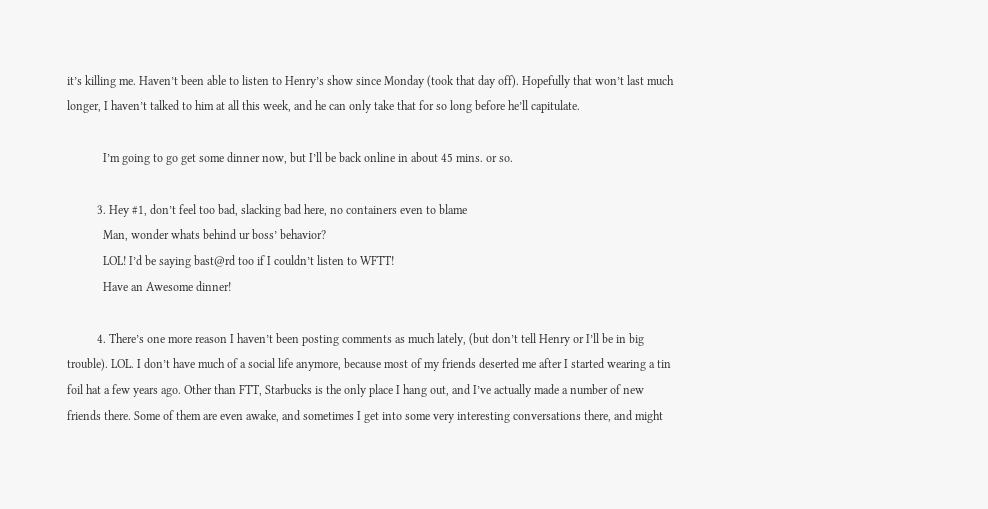it’s killing me. Haven’t been able to listen to Henry’s show since Monday (took that day off). Hopefully that won’t last much longer, I haven’t talked to him at all this week, and he can only take that for so long before he’ll capitulate.

            I’m going to go get some dinner now, but I’ll be back online in about 45 mins. or so.

          3. Hey #1, don’t feel too bad, slacking bad here, no containers even to blame
            Man, wonder whats behind ur boss’ behavior?
            LOL! I’d be saying bast@rd too if I couldn’t listen to WFTT!
            Have an Awesome dinner!

          4. There’s one more reason I haven’t been posting comments as much lately, (but don’t tell Henry or I’ll be in big trouble). LOL. I don’t have much of a social life anymore, because most of my friends deserted me after I started wearing a tin foil hat a few years ago. Other than FTT, Starbucks is the only place I hang out, and I’ve actually made a number of new friends there. Some of them are even awake, and sometimes I get into some very interesting conversations there, and might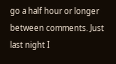go a half hour or longer between comments. Just last night I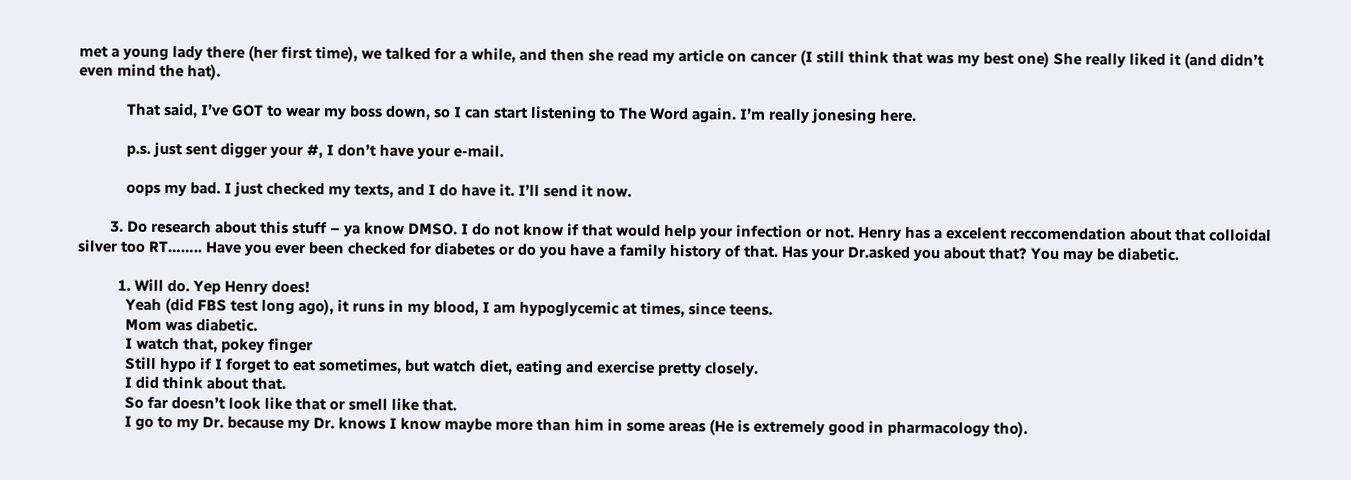met a young lady there (her first time), we talked for a while, and then she read my article on cancer (I still think that was my best one) She really liked it (and didn’t even mind the hat).

            That said, I’ve GOT to wear my boss down, so I can start listening to The Word again. I’m really jonesing here.

            p.s. just sent digger your #, I don’t have your e-mail.

            oops my bad. I just checked my texts, and I do have it. I’ll send it now.

        3. Do research about this stuff – ya know DMSO. I do not know if that would help your infection or not. Henry has a excelent reccomendation about that colloidal silver too RT…….. Have you ever been checked for diabetes or do you have a family history of that. Has your Dr.asked you about that? You may be diabetic.

          1. Will do. Yep Henry does!
            Yeah (did FBS test long ago), it runs in my blood, I am hypoglycemic at times, since teens.
            Mom was diabetic.
            I watch that, pokey finger
            Still hypo if I forget to eat sometimes, but watch diet, eating and exercise pretty closely.
            I did think about that.
            So far doesn’t look like that or smell like that.
            I go to my Dr. because my Dr. knows I know maybe more than him in some areas (He is extremely good in pharmacology tho).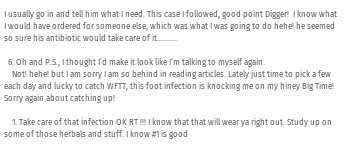I usually go in and tell him what I need. This case I followed, good point Digger!  I know what I would have ordered for someone else, which was what I was going to do hehe! he seemed so sure his antibiotic would take care of it……….

  6. Oh and P.S., I thought I’d make it look like I’m talking to myself again.
    Not! hehe! but I am sorry I am so behind in reading articles. Lately just time to pick a few each day and lucky to catch WFTT, this foot infection is knocking me on my hiney Big Time! Sorry again about catching up!

    1. Take care of that infection OK RT !!! I know that that will wear ya right out. Study up on some of those herbals and stuff. I know #1 is good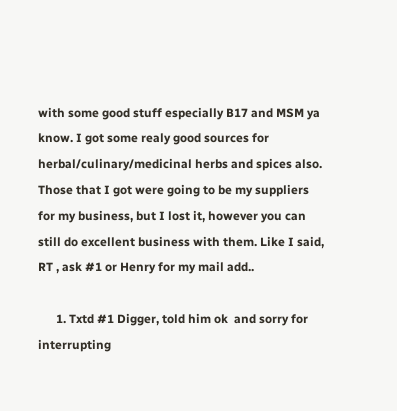with some good stuff especially B17 and MSM ya know. I got some realy good sources for herbal/culinary/medicinal herbs and spices also. Those that I got were going to be my suppliers for my business, but I lost it, however you can still do excellent business with them. Like I said, RT , ask #1 or Henry for my mail add..

      1. Txtd #1 Digger, told him ok  and sorry for interrupting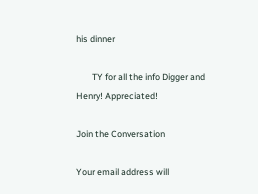his dinner

        TY for all the info Digger and Henry! Appreciated!

Join the Conversation

Your email address will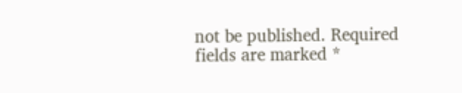not be published. Required fields are marked *